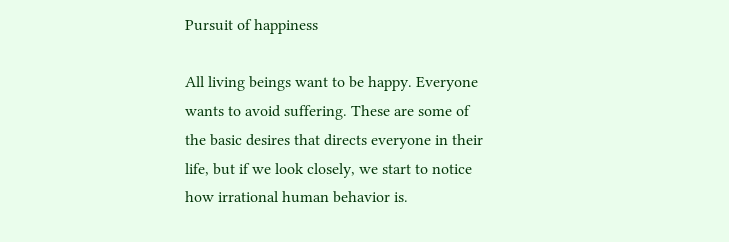Pursuit of happiness

All living beings want to be happy. Everyone wants to avoid suffering. These are some of the basic desires that directs everyone in their life, but if we look closely, we start to notice how irrational human behavior is.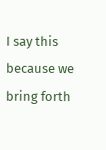I say this because we bring forth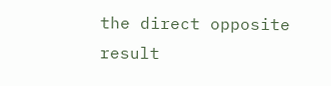the direct opposite result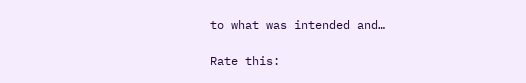to what was intended and…

Rate this: